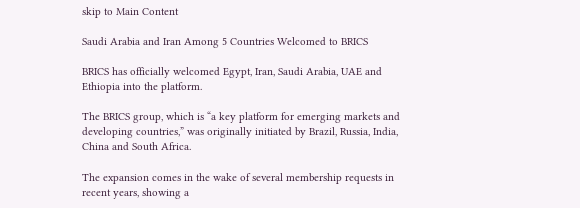skip to Main Content

Saudi Arabia and Iran Among 5 Countries Welcomed to BRICS

BRICS has officially welcomed Egypt, Iran, Saudi Arabia, UAE and Ethiopia into the platform.

The BRICS group, which is “a key platform for emerging markets and developing countries,” was originally initiated by Brazil, Russia, India, China and South Africa.

The expansion comes in the wake of several membership requests in recent years, showing a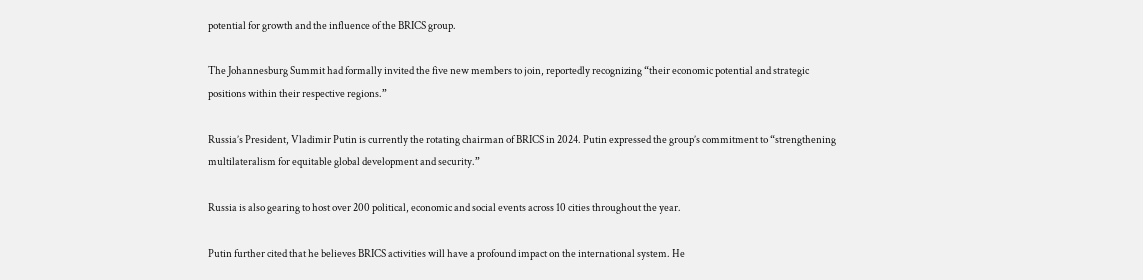potential for growth and the influence of the BRICS group.

The Johannesburg Summit had formally invited the five new members to join, reportedly recognizing “their economic potential and strategic positions within their respective regions.”

Russia’s President, Vladimir Putin is currently the rotating chairman of BRICS in 2024. Putin expressed the group’s commitment to “strengthening multilateralism for equitable global development and security.”

Russia is also gearing to host over 200 political, economic and social events across 10 cities throughout the year.

Putin further cited that he believes BRICS activities will have a profound impact on the international system. He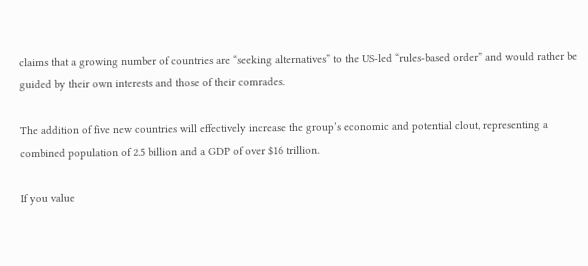claims that a growing number of countries are “seeking alternatives” to the US-led “rules-based order” and would rather be guided by their own interests and those of their comrades.

The addition of five new countries will effectively increase the group’s economic and potential clout, representing a combined population of 2.5 billion and a GDP of over $16 trillion.

If you value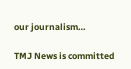our journalism…

TMJ News is committed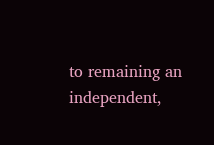to remaining an independent,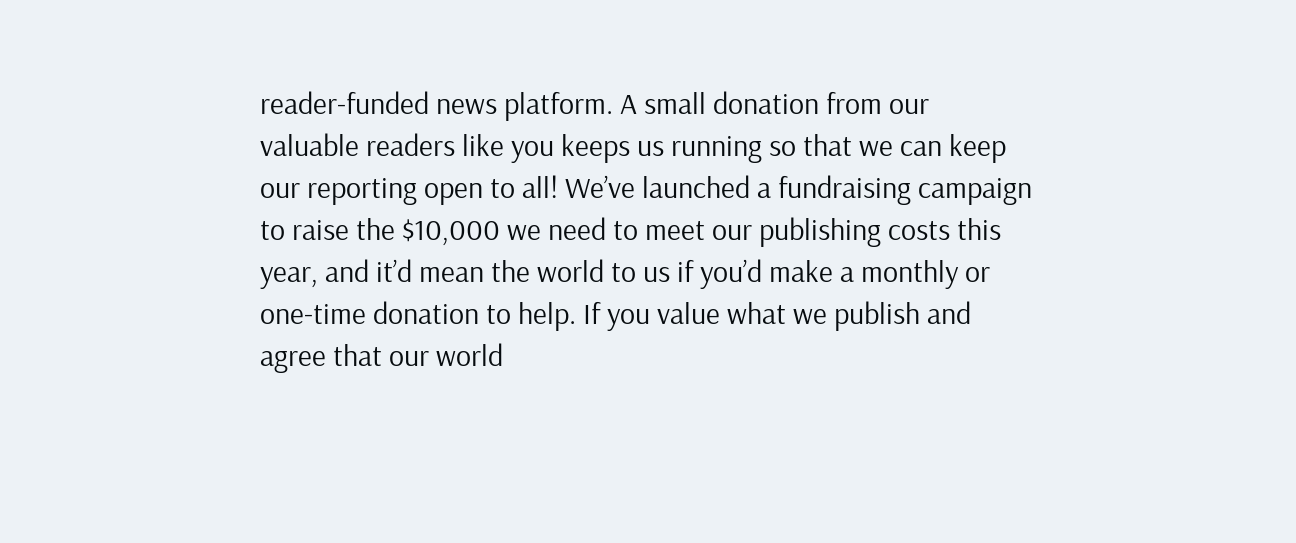reader-funded news platform. A small donation from our valuable readers like you keeps us running so that we can keep our reporting open to all! We’ve launched a fundraising campaign to raise the $10,000 we need to meet our publishing costs this year, and it’d mean the world to us if you’d make a monthly or one-time donation to help. If you value what we publish and agree that our world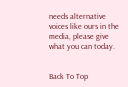needs alternative voices like ours in the media, please give what you can today.


Back To Top